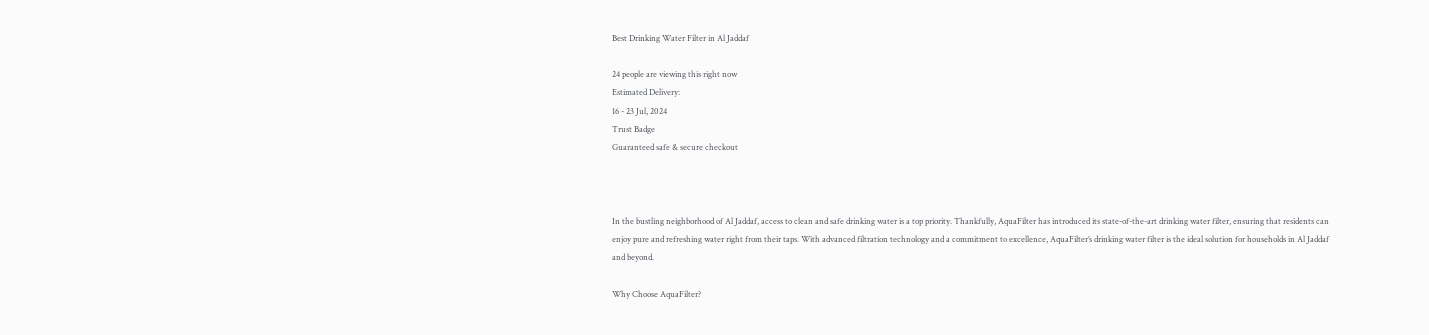Best Drinking Water Filter in Al Jaddaf

24 people are viewing this right now
Estimated Delivery:
16 - 23 Jul, 2024
Trust Badge
Guaranteed safe & secure checkout



In the bustling neighborhood of Al Jaddaf, access to clean and safe drinking water is a top priority. Thankfully, AquaFilter has introduced its state-of-the-art drinking water filter, ensuring that residents can enjoy pure and refreshing water right from their taps. With advanced filtration technology and a commitment to excellence, AquaFilter’s drinking water filter is the ideal solution for households in Al Jaddaf and beyond.

Why Choose AquaFilter?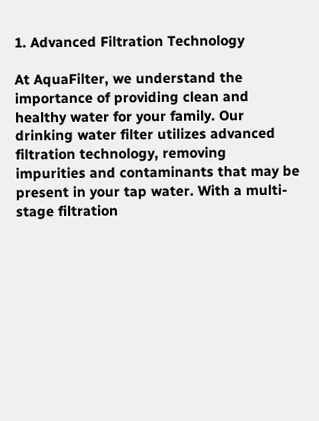1. Advanced Filtration Technology

At AquaFilter, we understand the importance of providing clean and healthy water for your family. Our drinking water filter utilizes advanced filtration technology, removing impurities and contaminants that may be present in your tap water. With a multi-stage filtration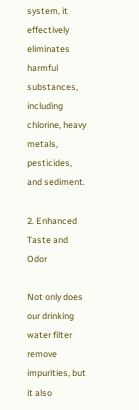system, it effectively eliminates harmful substances, including chlorine, heavy metals, pesticides, and sediment.

2. Enhanced Taste and Odor

Not only does our drinking water filter remove impurities, but it also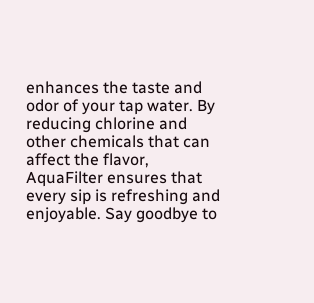enhances the taste and odor of your tap water. By reducing chlorine and other chemicals that can affect the flavor, AquaFilter ensures that every sip is refreshing and enjoyable. Say goodbye to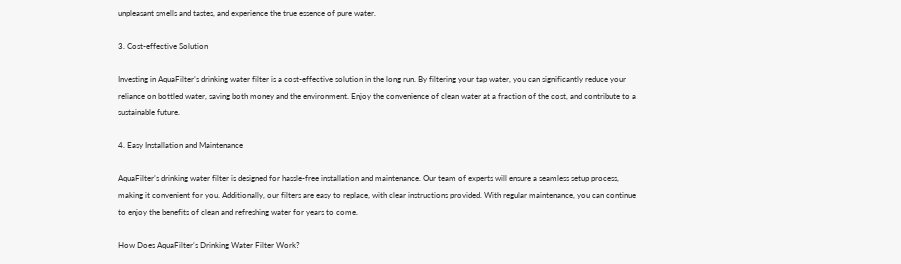unpleasant smells and tastes, and experience the true essence of pure water.

3. Cost-effective Solution

Investing in AquaFilter’s drinking water filter is a cost-effective solution in the long run. By filtering your tap water, you can significantly reduce your reliance on bottled water, saving both money and the environment. Enjoy the convenience of clean water at a fraction of the cost, and contribute to a sustainable future.

4. Easy Installation and Maintenance

AquaFilter’s drinking water filter is designed for hassle-free installation and maintenance. Our team of experts will ensure a seamless setup process, making it convenient for you. Additionally, our filters are easy to replace, with clear instructions provided. With regular maintenance, you can continue to enjoy the benefits of clean and refreshing water for years to come.

How Does AquaFilter’s Drinking Water Filter Work?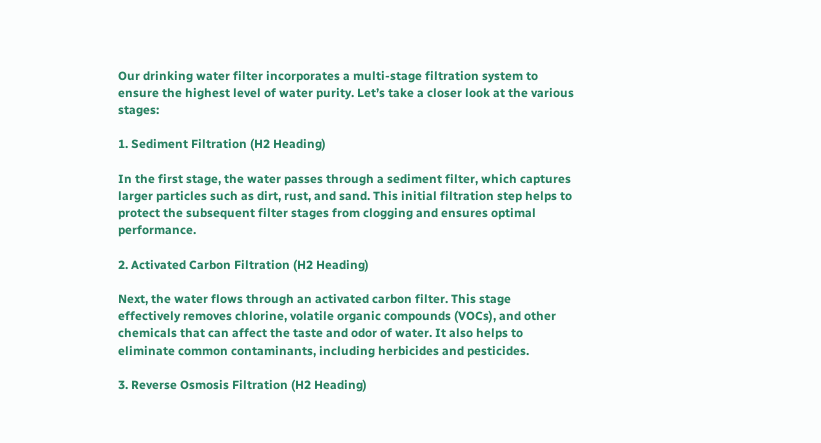Our drinking water filter incorporates a multi-stage filtration system to ensure the highest level of water purity. Let’s take a closer look at the various stages:

1. Sediment Filtration (H2 Heading)

In the first stage, the water passes through a sediment filter, which captures larger particles such as dirt, rust, and sand. This initial filtration step helps to protect the subsequent filter stages from clogging and ensures optimal performance.

2. Activated Carbon Filtration (H2 Heading)

Next, the water flows through an activated carbon filter. This stage effectively removes chlorine, volatile organic compounds (VOCs), and other chemicals that can affect the taste and odor of water. It also helps to eliminate common contaminants, including herbicides and pesticides.

3. Reverse Osmosis Filtration (H2 Heading)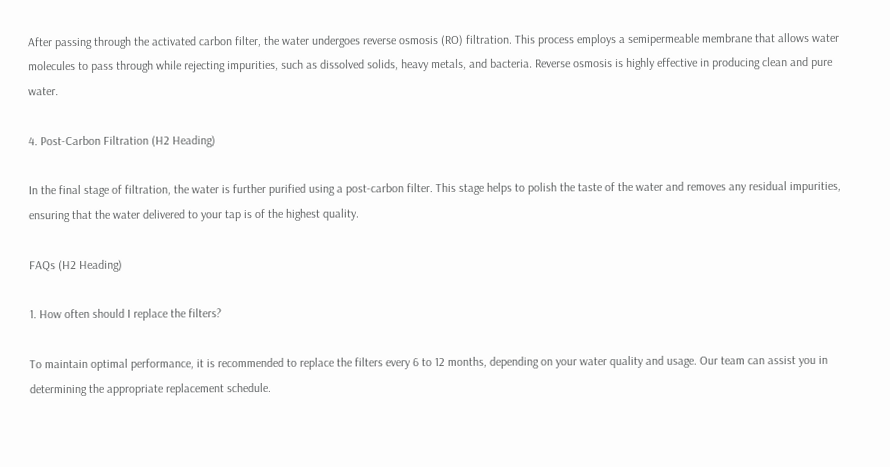After passing through the activated carbon filter, the water undergoes reverse osmosis (RO) filtration. This process employs a semipermeable membrane that allows water molecules to pass through while rejecting impurities, such as dissolved solids, heavy metals, and bacteria. Reverse osmosis is highly effective in producing clean and pure water.

4. Post-Carbon Filtration (H2 Heading)

In the final stage of filtration, the water is further purified using a post-carbon filter. This stage helps to polish the taste of the water and removes any residual impurities, ensuring that the water delivered to your tap is of the highest quality.

FAQs (H2 Heading)

1. How often should I replace the filters?

To maintain optimal performance, it is recommended to replace the filters every 6 to 12 months, depending on your water quality and usage. Our team can assist you in determining the appropriate replacement schedule.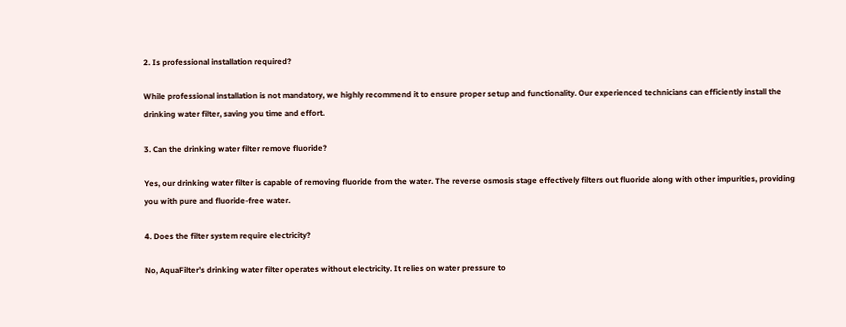2. Is professional installation required?

While professional installation is not mandatory, we highly recommend it to ensure proper setup and functionality. Our experienced technicians can efficiently install the drinking water filter, saving you time and effort.

3. Can the drinking water filter remove fluoride?

Yes, our drinking water filter is capable of removing fluoride from the water. The reverse osmosis stage effectively filters out fluoride along with other impurities, providing you with pure and fluoride-free water.

4. Does the filter system require electricity?

No, AquaFilter’s drinking water filter operates without electricity. It relies on water pressure to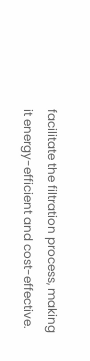facilitate the filtration process, making it energy-efficient and cost-effective.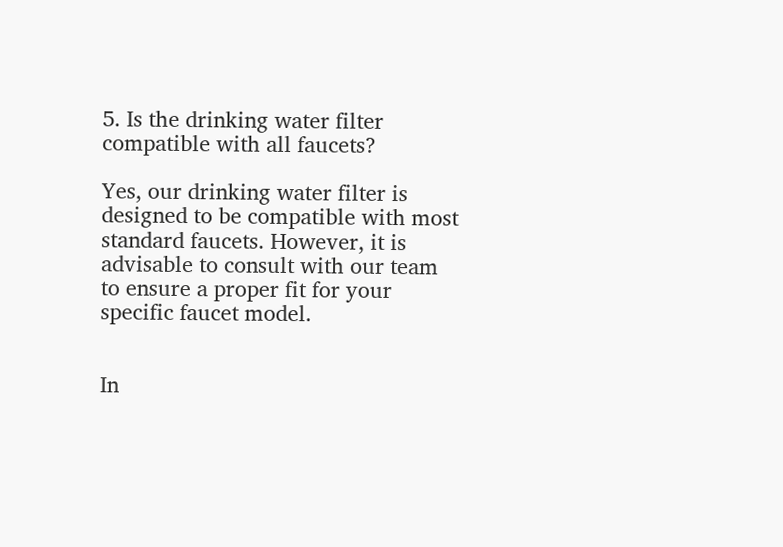5. Is the drinking water filter compatible with all faucets?

Yes, our drinking water filter is designed to be compatible with most standard faucets. However, it is advisable to consult with our team to ensure a proper fit for your specific faucet model.


In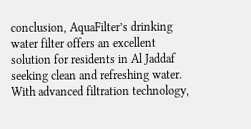conclusion, AquaFilter’s drinking water filter offers an excellent solution for residents in Al Jaddaf seeking clean and refreshing water. With advanced filtration technology,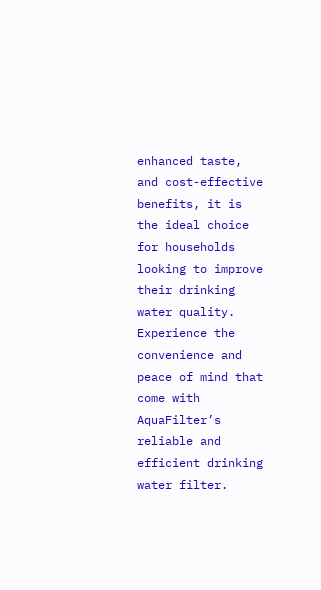enhanced taste, and cost-effective benefits, it is the ideal choice for households looking to improve their drinking water quality. Experience the convenience and peace of mind that come with AquaFilter’s reliable and efficient drinking water filter.